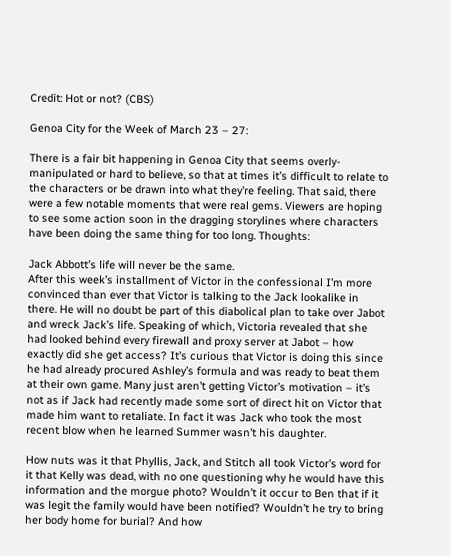Credit: Hot or not? (CBS)

Genoa City for the Week of March 23 – 27:

There is a fair bit happening in Genoa City that seems overly-manipulated or hard to believe, so that at times it’s difficult to relate to the characters or be drawn into what they’re feeling. That said, there were a few notable moments that were real gems. Viewers are hoping to see some action soon in the dragging storylines where characters have been doing the same thing for too long. Thoughts:

Jack Abbott’s life will never be the same.
After this week’s installment of Victor in the confessional I’m more convinced than ever that Victor is talking to the Jack lookalike in there. He will no doubt be part of this diabolical plan to take over Jabot and wreck Jack’s life. Speaking of which, Victoria revealed that she had looked behind every firewall and proxy server at Jabot – how exactly did she get access? It’s curious that Victor is doing this since he had already procured Ashley’s formula and was ready to beat them at their own game. Many just aren’t getting Victor’s motivation – it’s not as if Jack had recently made some sort of direct hit on Victor that made him want to retaliate. In fact it was Jack who took the most recent blow when he learned Summer wasn’t his daughter.

How nuts was it that Phyllis, Jack, and Stitch all took Victor’s word for it that Kelly was dead, with no one questioning why he would have this information and the morgue photo? Wouldn’t it occur to Ben that if it was legit the family would have been notified? Wouldn’t he try to bring her body home for burial? And how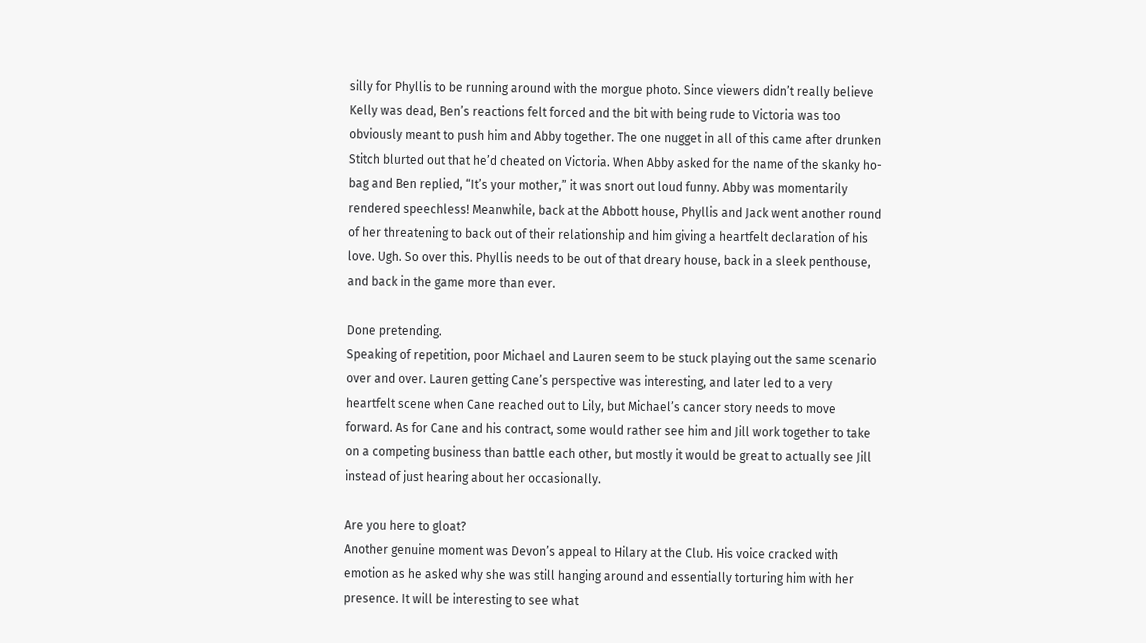silly for Phyllis to be running around with the morgue photo. Since viewers didn’t really believe Kelly was dead, Ben’s reactions felt forced and the bit with being rude to Victoria was too obviously meant to push him and Abby together. The one nugget in all of this came after drunken Stitch blurted out that he’d cheated on Victoria. When Abby asked for the name of the skanky ho-bag and Ben replied, “It’s your mother,” it was snort out loud funny. Abby was momentarily rendered speechless! Meanwhile, back at the Abbott house, Phyllis and Jack went another round of her threatening to back out of their relationship and him giving a heartfelt declaration of his love. Ugh. So over this. Phyllis needs to be out of that dreary house, back in a sleek penthouse, and back in the game more than ever.

Done pretending.
Speaking of repetition, poor Michael and Lauren seem to be stuck playing out the same scenario over and over. Lauren getting Cane’s perspective was interesting, and later led to a very heartfelt scene when Cane reached out to Lily, but Michael’s cancer story needs to move forward. As for Cane and his contract, some would rather see him and Jill work together to take on a competing business than battle each other, but mostly it would be great to actually see Jill instead of just hearing about her occasionally.

Are you here to gloat?
Another genuine moment was Devon’s appeal to Hilary at the Club. His voice cracked with emotion as he asked why she was still hanging around and essentially torturing him with her presence. It will be interesting to see what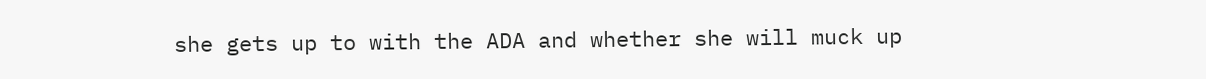she gets up to with the ADA and whether she will muck up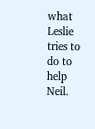what Leslie tries to do to help Neil.